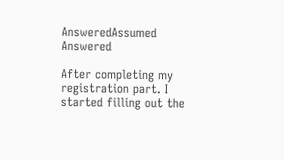AnsweredAssumed Answered

After completing my registration part. I started filling out the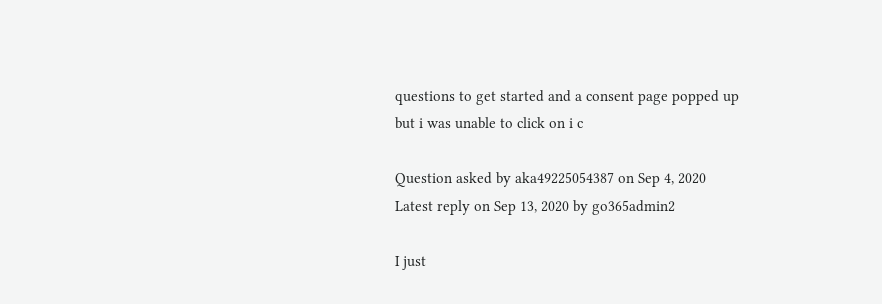questions to get started and a consent page popped up but i was unable to click on i c

Question asked by aka49225054387 on Sep 4, 2020
Latest reply on Sep 13, 2020 by go365admin2

I just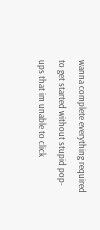wanna complete everything required to get started without stupid pop-ups that im unable to click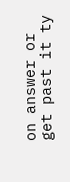on answer or get past it ty